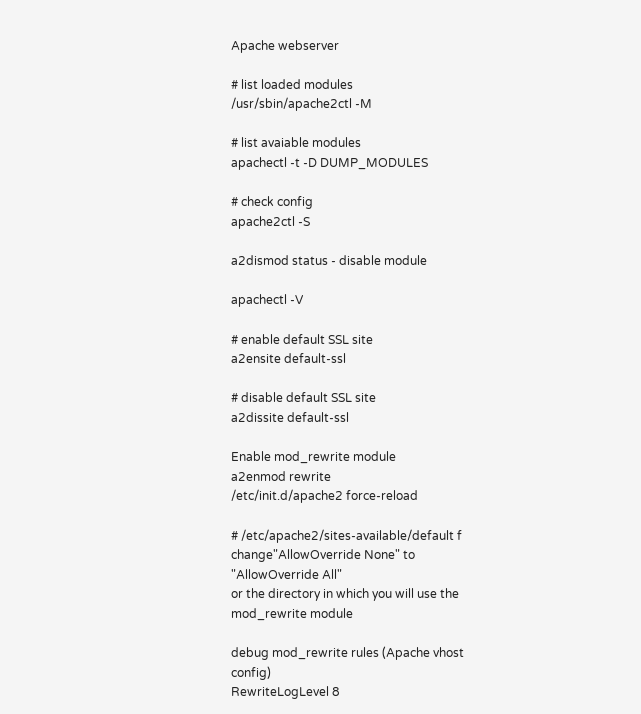Apache webserver

# list loaded modules
/usr/sbin/apache2ctl -M

# list avaiable modules
apachectl -t -D DUMP_MODULES

# check config
apache2ctl -S

a2dismod status - disable module

apachectl -V

# enable default SSL site
a2ensite default-ssl

# disable default SSL site
a2dissite default-ssl

Enable mod_rewrite module
a2enmod rewrite
/etc/init.d/apache2 force-reload

# /etc/apache2/sites-available/default f
change"AllowOverride None" to "AllowOverride All"
or the directory in which you will use the mod_rewrite module

debug mod_rewrite rules (Apache vhost config)
RewriteLogLevel 8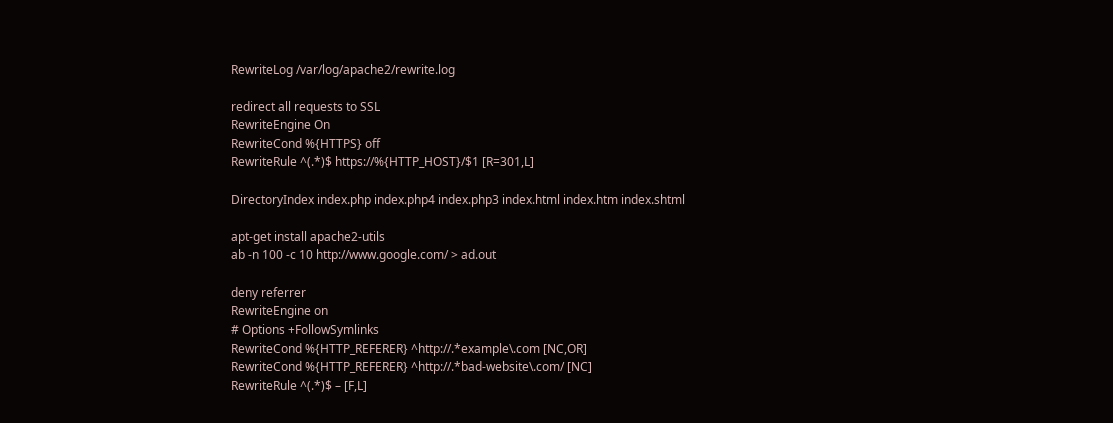RewriteLog /var/log/apache2/rewrite.log

redirect all requests to SSL
RewriteEngine On
RewriteCond %{HTTPS} off
RewriteRule ^(.*)$ https://%{HTTP_HOST}/$1 [R=301,L]

DirectoryIndex index.php index.php4 index.php3 index.html index.htm index.shtml

apt-get install apache2-utils
ab -n 100 -c 10 http://www.google.com/ > ad.out

deny referrer
RewriteEngine on
# Options +FollowSymlinks
RewriteCond %{HTTP_REFERER} ^http://.*example\.com [NC,OR]
RewriteCond %{HTTP_REFERER} ^http://.*bad-website\.com/ [NC]
RewriteRule ^(.*)$ – [F,L]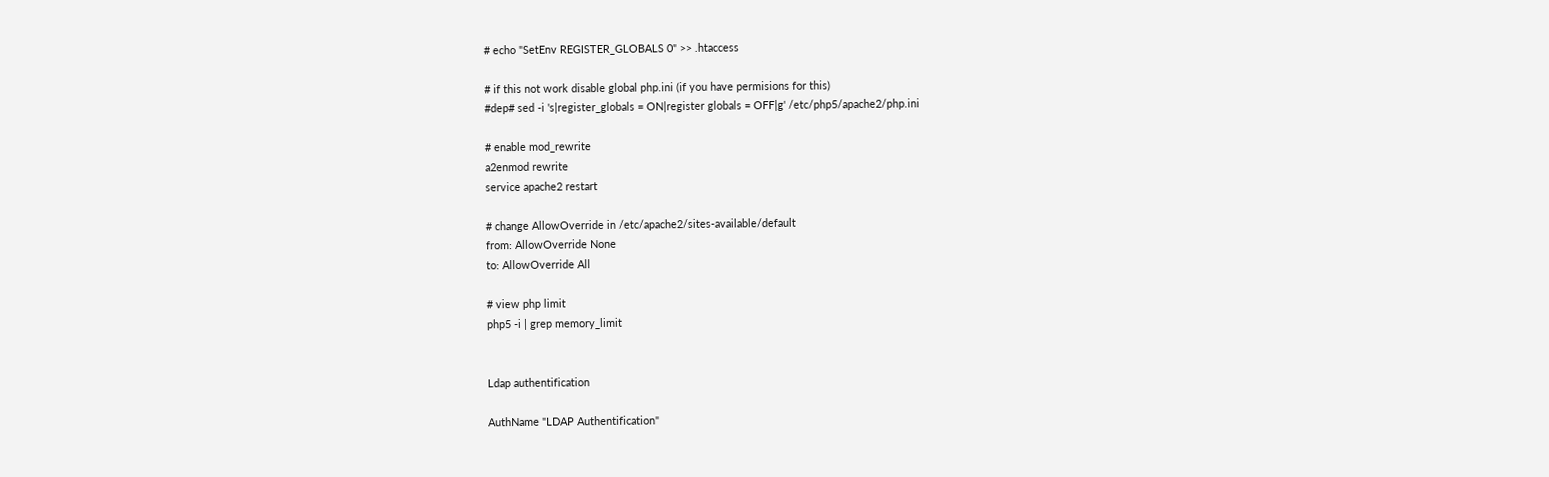# echo "SetEnv REGISTER_GLOBALS 0" >> .htaccess

# if this not work disable global php.ini (if you have permisions for this)
#dep# sed -i 's|register_globals = ON|register globals = OFF|g' /etc/php5/apache2/php.ini

# enable mod_rewrite
a2enmod rewrite
service apache2 restart

# change AllowOverride in /etc/apache2/sites-available/default
from: AllowOverride None
to: AllowOverride All

# view php limit
php5 -i | grep memory_limit


Ldap authentification

AuthName "LDAP Authentification"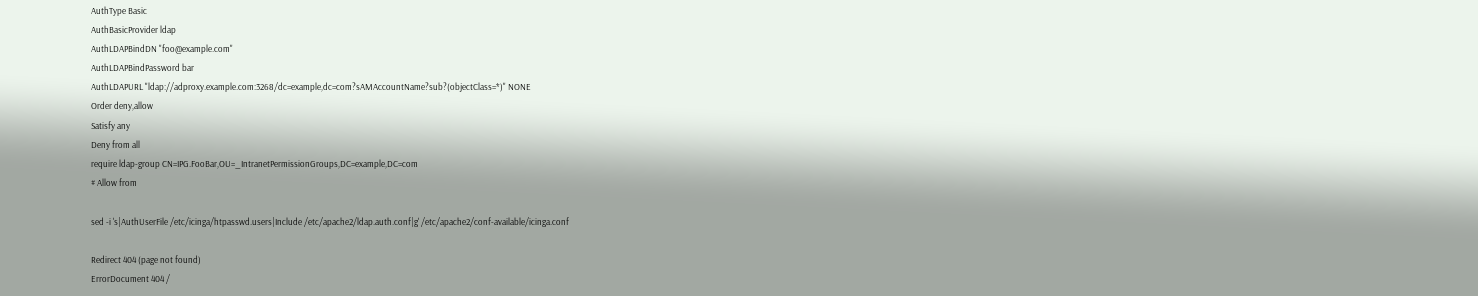AuthType Basic
AuthBasicProvider ldap
AuthLDAPBindDN "foo@example.com"
AuthLDAPBindPassword bar
AuthLDAPURL "ldap://adproxy.example.com:3268/dc=example,dc=com?sAMAccountName?sub?(objectClass=*)" NONE
Order deny,allow
Satisfy any
Deny from all
require ldap-group CN=IPG.FooBar,OU=_IntranetPermissionGroups,DC=example,DC=com
# Allow from

sed -i 's|AuthUserFile /etc/icinga/htpasswd.users|Include /etc/apache2/ldap.auth.conf|g' /etc/apache2/conf-available/icinga.conf

Redirect 404 (page not found)
ErrorDocument 404 /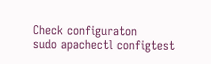Check configuraton
sudo apachectl configtest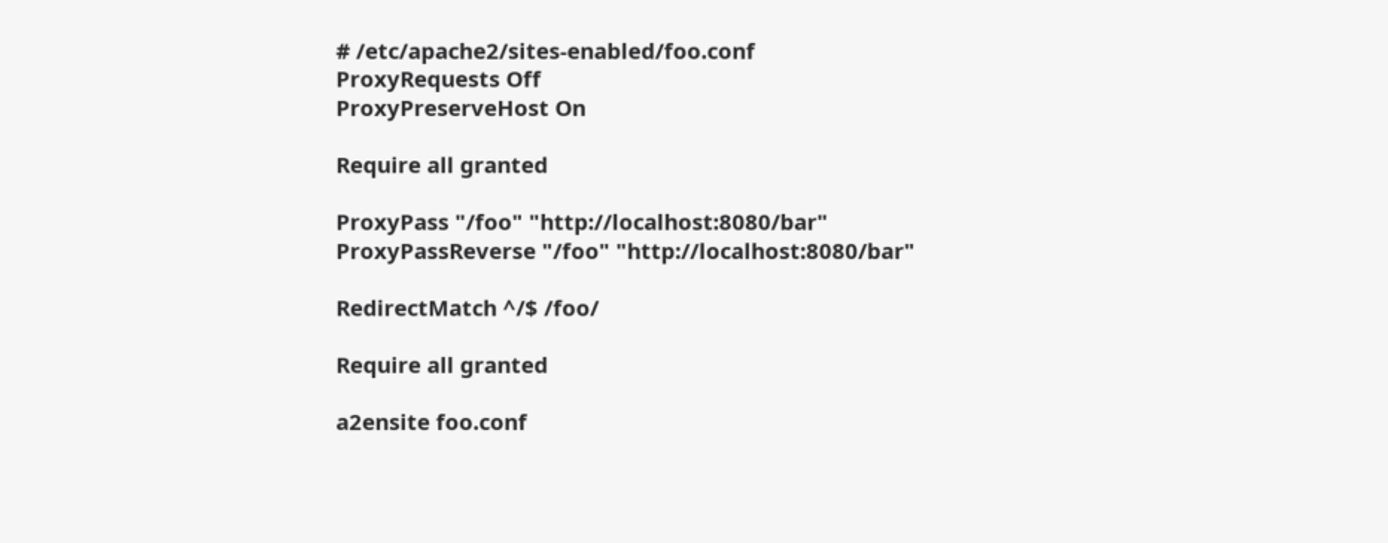# /etc/apache2/sites-enabled/foo.conf
ProxyRequests Off
ProxyPreserveHost On

Require all granted

ProxyPass "/foo" "http://localhost:8080/bar"
ProxyPassReverse "/foo" "http://localhost:8080/bar"

RedirectMatch ^/$ /foo/

Require all granted

a2ensite foo.conf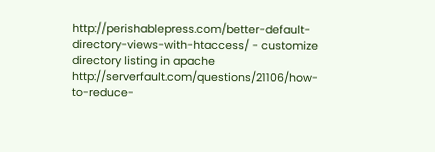http://perishablepress.com/better-default-directory-views-with-htaccess/ - customize directory listing in apache
http://serverfault.com/questions/21106/how-to-reduce-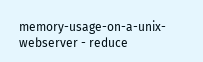memory-usage-on-a-unix-webserver - reduce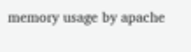memory usage by apache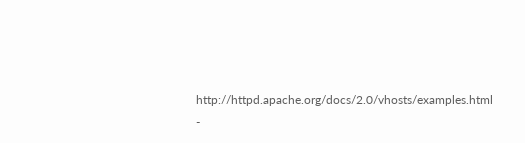http://httpd.apache.org/docs/2.0/vhosts/examples.html -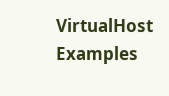VirtualHost Examples